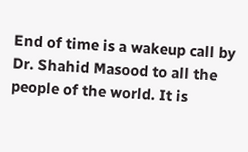End of time is a wakeup call by Dr. Shahid Masood to all the people of the world. It is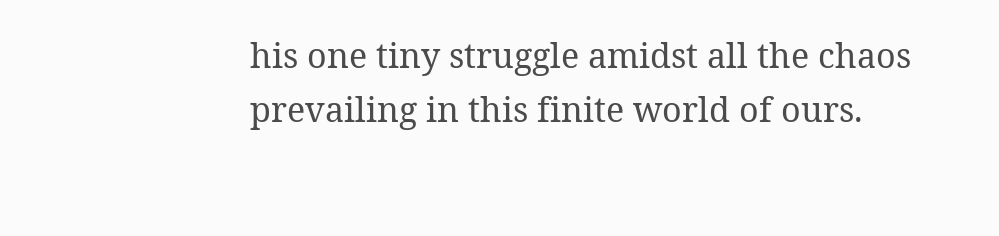his one tiny struggle amidst all the chaos prevailing in this finite world of ours.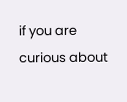if you are curious about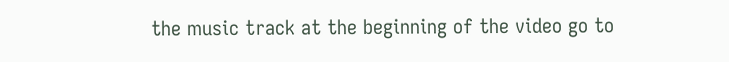the music track at the beginning of the video go to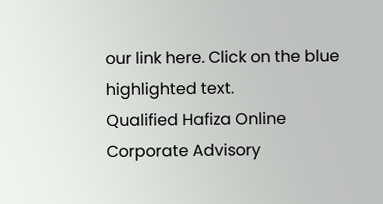our link here. Click on the blue highlighted text.
Qualified Hafiza Online Corporate Advisory